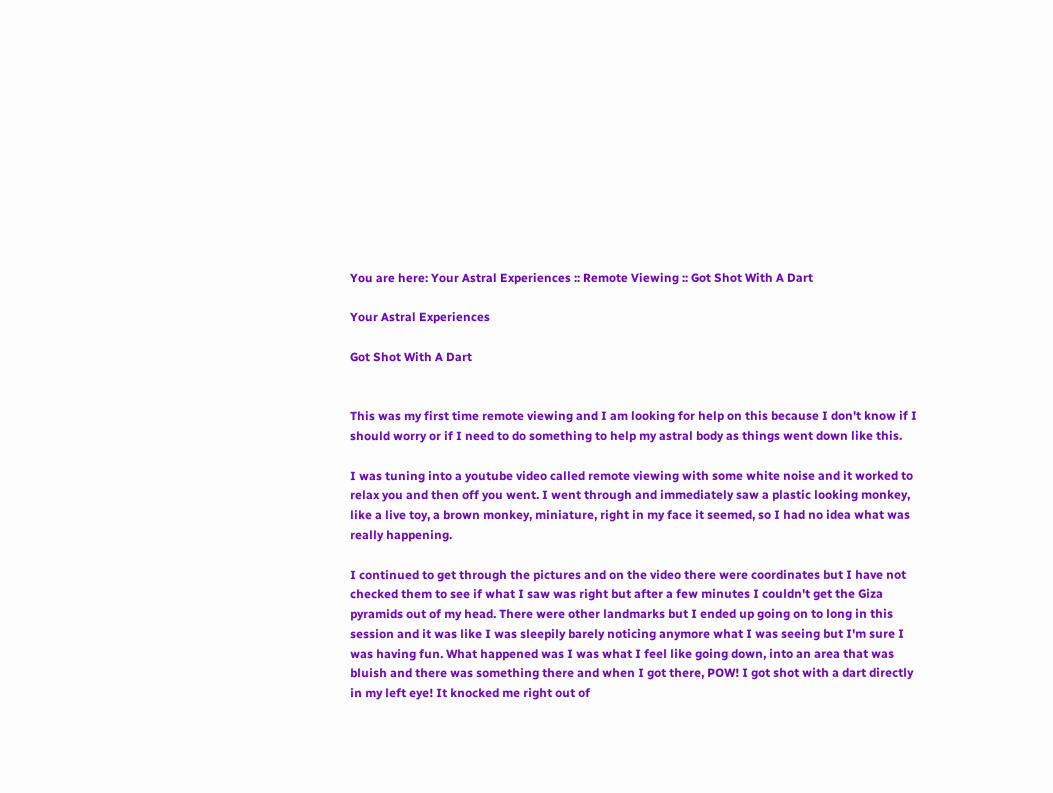You are here: Your Astral Experiences :: Remote Viewing :: Got Shot With A Dart

Your Astral Experiences

Got Shot With A Dart


This was my first time remote viewing and I am looking for help on this because I don't know if I should worry or if I need to do something to help my astral body as things went down like this.

I was tuning into a youtube video called remote viewing with some white noise and it worked to relax you and then off you went. I went through and immediately saw a plastic looking monkey, like a live toy, a brown monkey, miniature, right in my face it seemed, so I had no idea what was really happening.

I continued to get through the pictures and on the video there were coordinates but I have not checked them to see if what I saw was right but after a few minutes I couldn't get the Giza pyramids out of my head. There were other landmarks but I ended up going on to long in this session and it was like I was sleepily barely noticing anymore what I was seeing but I'm sure I was having fun. What happened was I was what I feel like going down, into an area that was bluish and there was something there and when I got there, POW! I got shot with a dart directly in my left eye! It knocked me right out of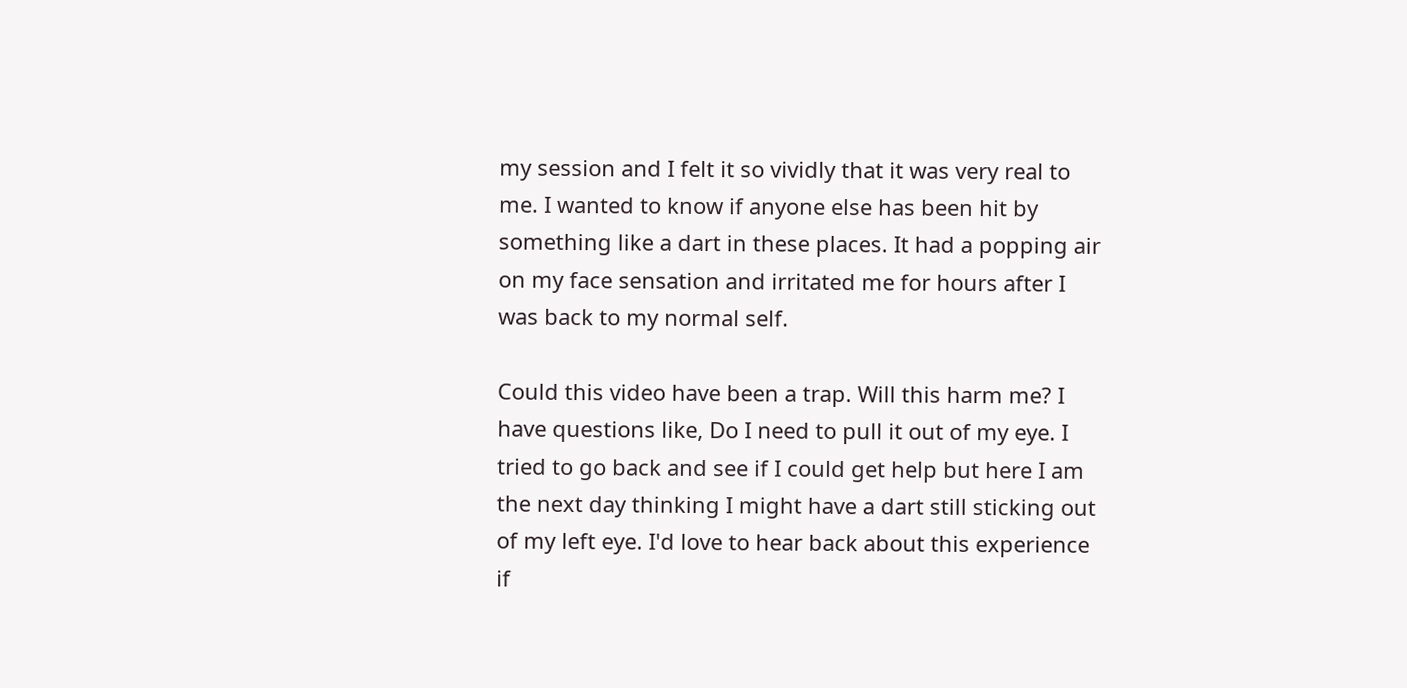my session and I felt it so vividly that it was very real to me. I wanted to know if anyone else has been hit by something like a dart in these places. It had a popping air on my face sensation and irritated me for hours after I was back to my normal self.

Could this video have been a trap. Will this harm me? I have questions like, Do I need to pull it out of my eye. I tried to go back and see if I could get help but here I am the next day thinking I might have a dart still sticking out of my left eye. I'd love to hear back about this experience if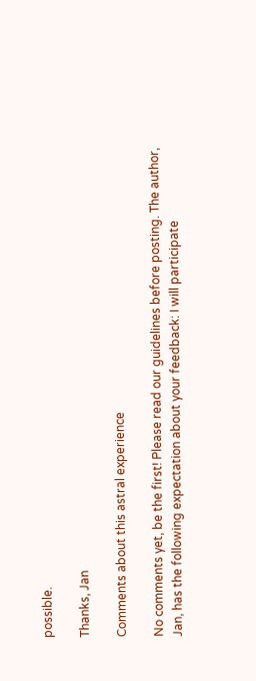possible.

Thanks, Jan

Comments about this astral experience

No comments yet, be the first! Please read our guidelines before posting. The author, Jan, has the following expectation about your feedback: I will participate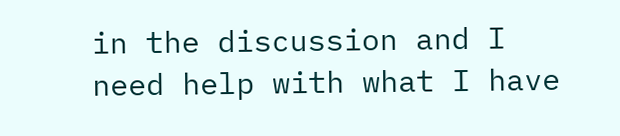in the discussion and I need help with what I have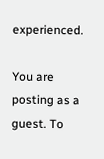experienced.

You are posting as a guest. To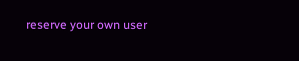reserve your own user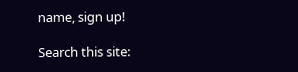name, sign up!

Search this site: